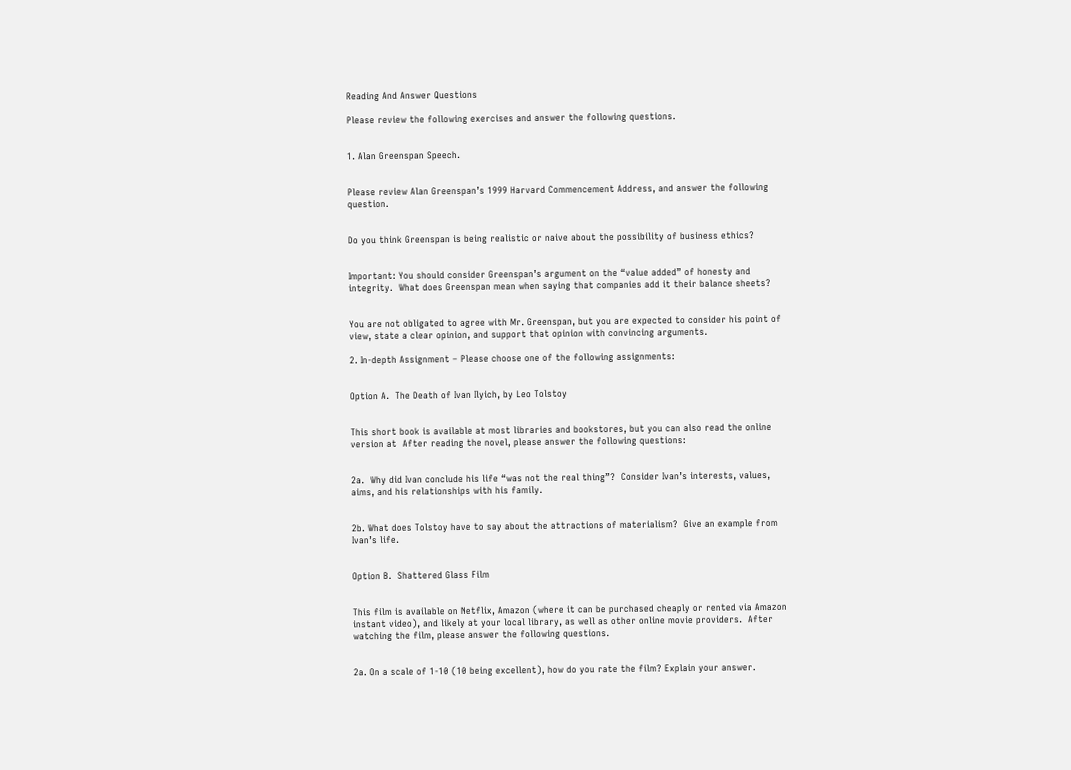Reading And Answer Questions

Please review the following exercises and answer the following questions.


1. Alan Greenspan Speech.


Please review Alan Greenspan’s 1999 Harvard Commencement Address, and answer the following question.


Do you think Greenspan is being realistic or naive about the possibility of business ethics?


Important: You should consider Greenspan’s argument on the “value added” of honesty and integrity.  What does Greenspan mean when saying that companies add it their balance sheets?


You are not obligated to agree with Mr. Greenspan, but you are expected to consider his point of view, state a clear opinion, and support that opinion with convincing arguments.

2. In-depth Assignment – Please choose one of the following assignments:


Option A.  The Death of Ivan Ilyich, by Leo Tolstoy


This short book is available at most libraries and bookstores, but you can also read the online version at  After reading the novel, please answer the following questions:


2a.  Why did Ivan conclude his life “was not the real thing”?  Consider Ivan’s interests, values, aims, and his relationships with his family.


2b. What does Tolstoy have to say about the attractions of materialism?  Give an example from Ivan’s life.


Option B.  Shattered Glass Film


This film is available on Netflix, Amazon (where it can be purchased cheaply or rented via Amazon instant video), and likely at your local library, as well as other online movie providers.  After watching the film, please answer the following questions.


2a. On a scale of 1-10 (10 being excellent), how do you rate the film? Explain your answer.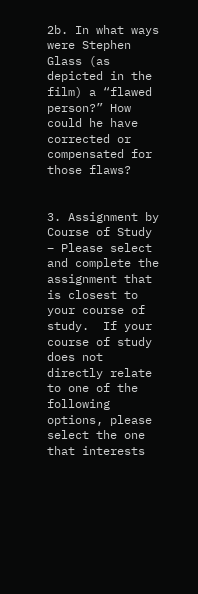2b. In what ways were Stephen Glass (as depicted in the film) a “flawed person?” How could he have corrected or compensated for those flaws?


3. Assignment by Course of Study – Please select and complete the assignment that is closest to your course of study.  If your course of study does not directly relate to one of the following options, please select the one that interests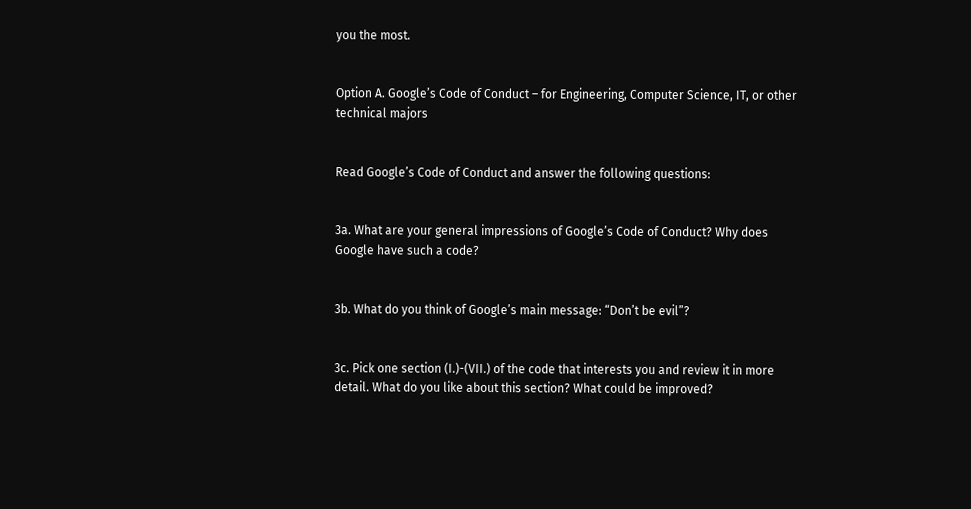you the most.


Option A. Google’s Code of Conduct – for Engineering, Computer Science, IT, or other technical majors


Read Google’s Code of Conduct and answer the following questions:


3a. What are your general impressions of Google’s Code of Conduct? Why does Google have such a code?


3b. What do you think of Google’s main message: “Don’t be evil”?


3c. Pick one section (I.)-(VII.) of the code that interests you and review it in more detail. What do you like about this section? What could be improved?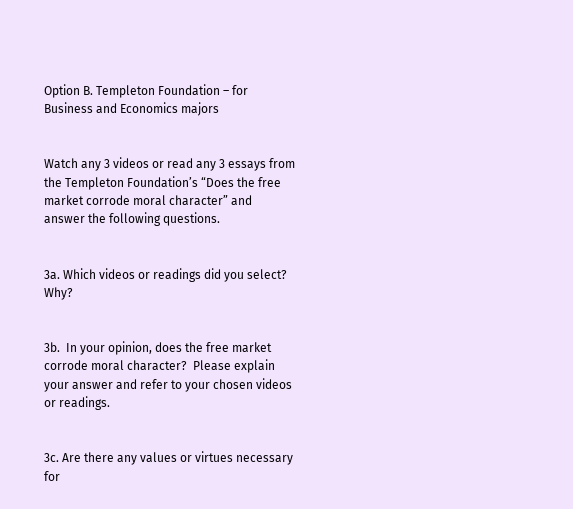Option B. Templeton Foundation – for Business and Economics majors


Watch any 3 videos or read any 3 essays from the Templeton Foundation’s “Does the free market corrode moral character” and answer the following questions.


3a. Which videos or readings did you select?  Why?


3b.  In your opinion, does the free market corrode moral character?  Please explain your answer and refer to your chosen videos or readings.


3c. Are there any values or virtues necessary for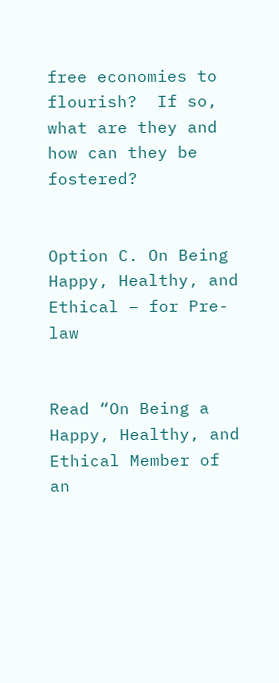free economies to flourish?  If so, what are they and how can they be fostered?


Option C. On Being Happy, Healthy, and Ethical – for Pre-law


Read “On Being a Happy, Healthy, and Ethical Member of an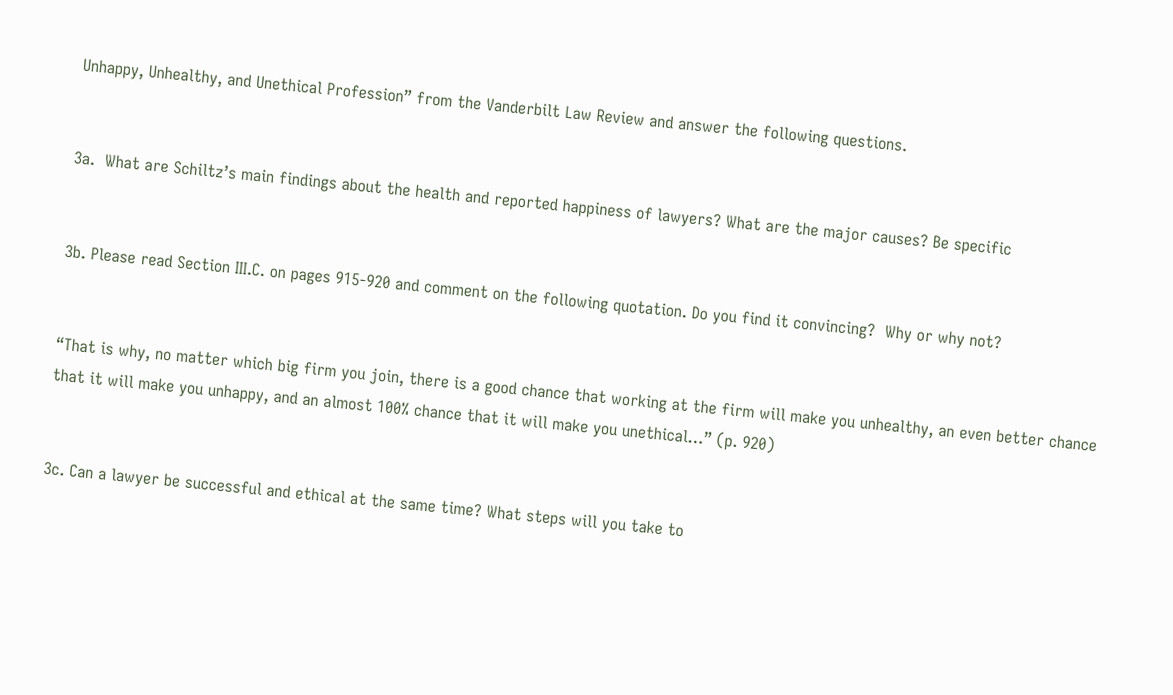Unhappy, Unhealthy, and Unethical Profession” from the Vanderbilt Law Review and answer the following questions.


3a.  What are Schiltz’s main findings about the health and reported happiness of lawyers? What are the major causes? Be specific


3b. Please read Section III.C. on pages 915-920 and comment on the following quotation. Do you find it convincing?  Why or why not?


“That is why, no matter which big firm you join, there is a good chance that working at the firm will make you unhealthy, an even better chance that it will make you unhappy, and an almost 100% chance that it will make you unethical…” (p. 920)


3c. Can a lawyer be successful and ethical at the same time? What steps will you take to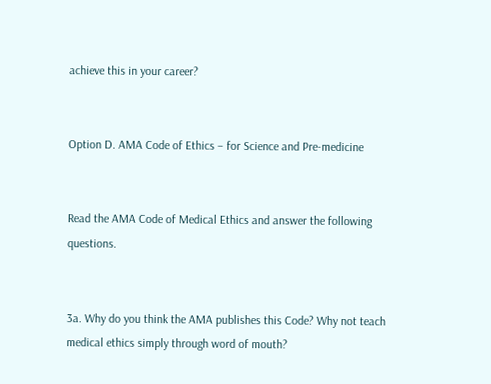achieve this in your career?


Option D. AMA Code of Ethics – for Science and Pre-medicine


Read the AMA Code of Medical Ethics and answer the following questions.


3a. Why do you think the AMA publishes this Code? Why not teach medical ethics simply through word of mouth?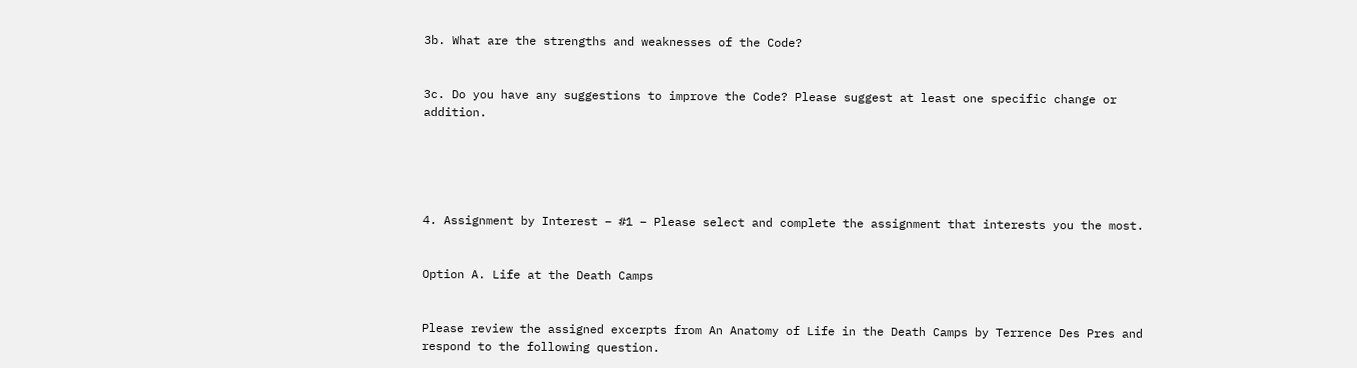3b. What are the strengths and weaknesses of the Code?


3c. Do you have any suggestions to improve the Code? Please suggest at least one specific change or addition.





4. Assignment by Interest – #1 – Please select and complete the assignment that interests you the most.


Option A. Life at the Death Camps


Please review the assigned excerpts from An Anatomy of Life in the Death Camps by Terrence Des Pres and respond to the following question.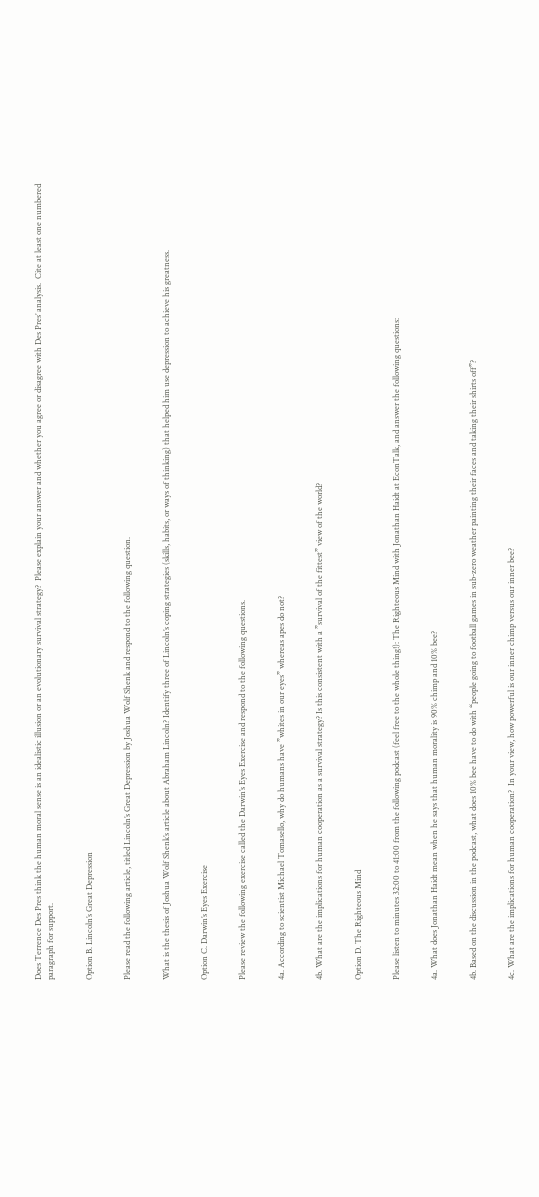Does Terrence Des Pres think the human moral sense is an idealistic illusion or an evolutionary survival strategy?  Please explain your answer and whether you agree or disagree with Des Pres’ analysis.  Cite at least one numbered paragraph for support.


Option B. Lincoln’s Great Depression


Please read the following article, titled Lincoln’s Great Depression by Joshua Wolf Shenk and respond to the following question.


What is the thesis of Joshua Wolf Shenk’s article about Abraham Lincoln? Identify three of Lincoln’s coping strategies (skills, habits, or ways of thinking) that helped him use depression to achieve his greatness.


Option C. Darwin’s Eyes Exercise


Please review the following exercise called the Darwin’s Eyes Exercise and respond to the following questions.


4a. According to scientist Michael Tomasello, why do humans have ”whites in our eyes” whereas apes do not?


4b. What are the implications for human cooperation as a survival strategy? Is this consistent with a ”survival of the fittest” view of the world?


Option D. The Righteous Mind


Please listen to minutes 32:00 to 41:00 from the following podcast (feel free to the whole thing!): The Righteous Mind with Jonathan Haidt at EconTalk, and answer the following questions:


4a. What does Jonathan Haidt mean when he says that human morality is 90% chimp and 10% bee?


4b. Based on the discussion in the podcast, what does 10% bee have to do with “people going to football games in sub-zero weather painting their faces and taking their shirts off”?


4c. What are the implications for human cooperation?  In your view, how powerful is our inner chimp versus our inner bee?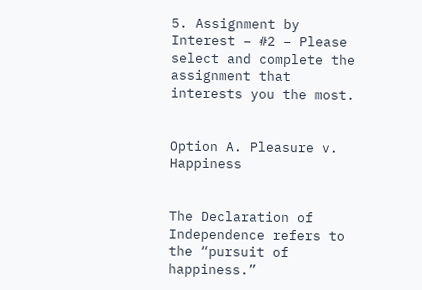5. Assignment by Interest – #2 – Please select and complete the assignment that interests you the most.


Option A. Pleasure v. Happiness


The Declaration of Independence refers to the “pursuit of happiness.”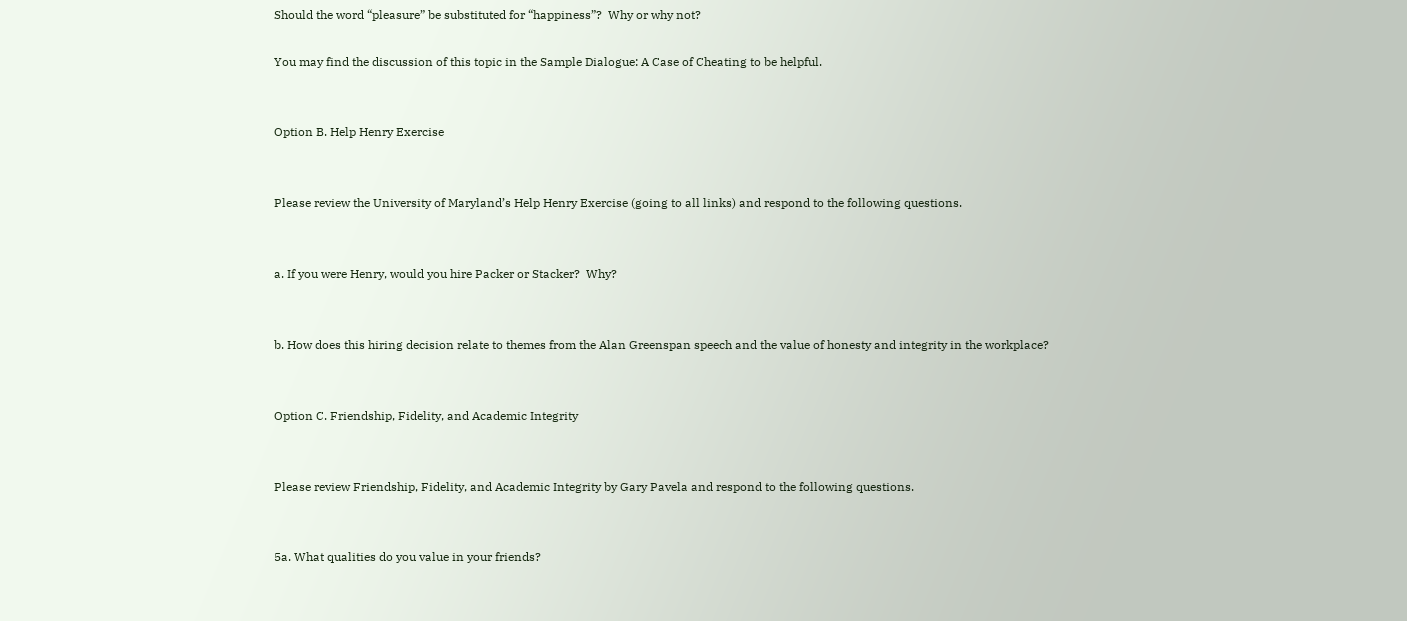Should the word “pleasure” be substituted for “happiness”?  Why or why not?

You may find the discussion of this topic in the Sample Dialogue: A Case of Cheating to be helpful.


Option B. Help Henry Exercise


Please review the University of Maryland’s Help Henry Exercise (going to all links) and respond to the following questions.


a. If you were Henry, would you hire Packer or Stacker?  Why?


b. How does this hiring decision relate to themes from the Alan Greenspan speech and the value of honesty and integrity in the workplace?


Option C. Friendship, Fidelity, and Academic Integrity


Please review Friendship, Fidelity, and Academic Integrity by Gary Pavela and respond to the following questions.


5a. What qualities do you value in your friends?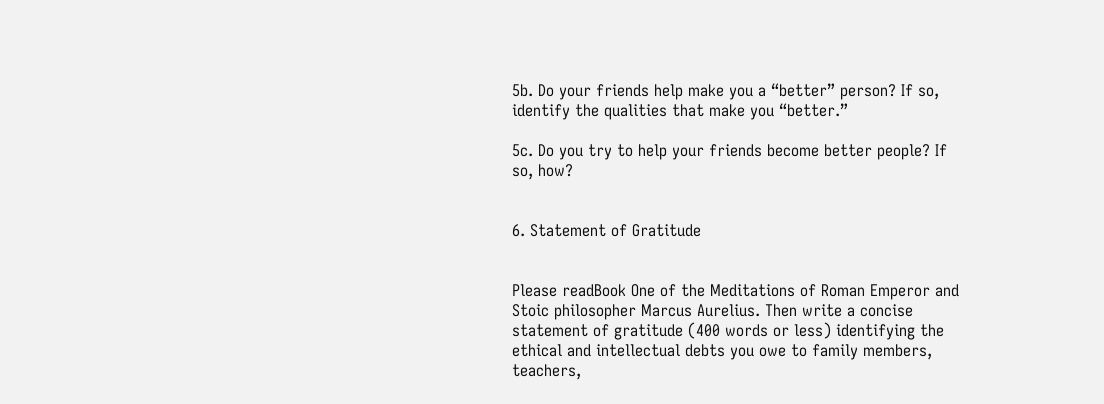5b. Do your friends help make you a “better” person? If so, identify the qualities that make you “better.”

5c. Do you try to help your friends become better people? If so, how?


6. Statement of Gratitude


Please readBook One of the Meditations of Roman Emperor and Stoic philosopher Marcus Aurelius. Then write a concise statement of gratitude (400 words or less) identifying the ethical and intellectual debts you owe to family members, teachers,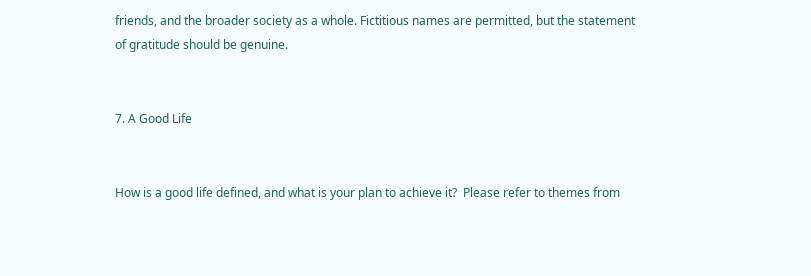friends, and the broader society as a whole. Fictitious names are permitted, but the statement of gratitude should be genuine.


7. A Good Life


How is a good life defined, and what is your plan to achieve it?  Please refer to themes from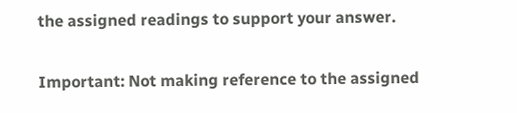the assigned readings to support your answer.


Important: Not making reference to the assigned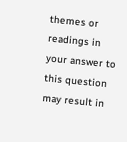themes or readings in your answer to this question may result in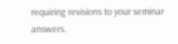requiring revisions to your seminar answers.